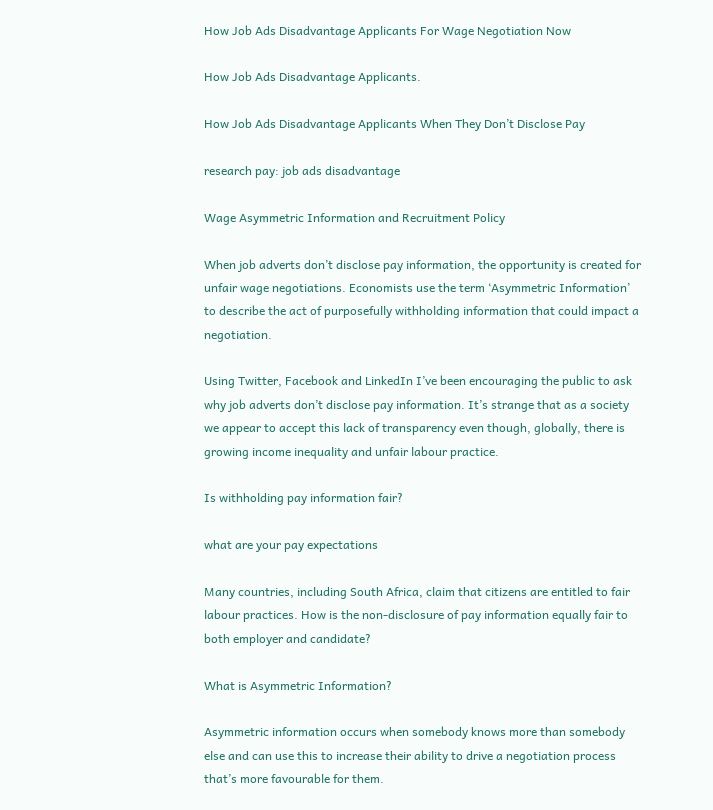How Job Ads Disadvantage Applicants For Wage Negotiation Now

How Job Ads Disadvantage Applicants.

How Job Ads Disadvantage Applicants When They Don’t Disclose Pay

research pay: job ads disadvantage

Wage Asymmetric Information and Recruitment Policy

When job adverts don’t disclose pay information, the opportunity is created for unfair wage negotiations. Economists use the term ‘Asymmetric Information’ to describe the act of purposefully withholding information that could impact a negotiation.

Using Twitter, Facebook and LinkedIn I’ve been encouraging the public to ask why job adverts don’t disclose pay information. It’s strange that as a society we appear to accept this lack of transparency even though, globally, there is growing income inequality and unfair labour practice.

Is withholding pay information fair?

what are your pay expectations

Many countries, including South Africa, claim that citizens are entitled to fair labour practices. How is the non-disclosure of pay information equally fair to both employer and candidate?

What is Asymmetric Information?

Asymmetric information occurs when somebody knows more than somebody else and can use this to increase their ability to drive a negotiation process that’s more favourable for them.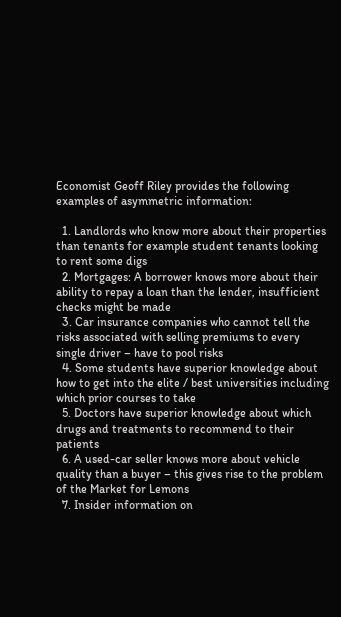Economist Geoff Riley provides the following examples of asymmetric information:

  1. Landlords who know more about their properties than tenants for example student tenants looking to rent some digs
  2. Mortgages: A borrower knows more about their ability to repay a loan than the lender, insufficient checks might be made
  3. Car insurance companies who cannot tell the risks associated with selling premiums to every single driver – have to pool risks
  4. Some students have superior knowledge about how to get into the elite / best universities including which prior courses to take
  5. Doctors have superior knowledge about which drugs and treatments to recommend to their patients
  6. A used-car seller knows more about vehicle quality than a buyer – this gives rise to the problem of the Market for Lemons
  7. Insider information on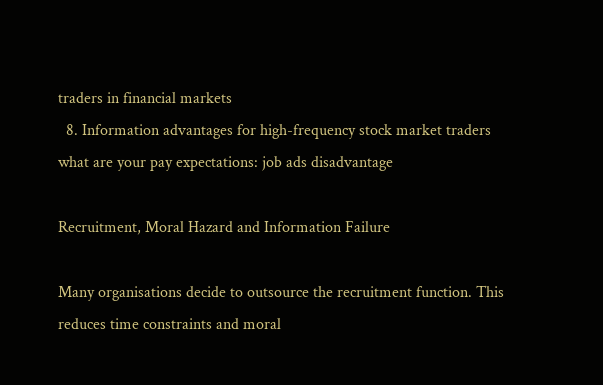traders in financial markets
  8. Information advantages for high-frequency stock market traders
what are your pay expectations: job ads disadvantage

Recruitment, Moral Hazard and Information Failure

Many organisations decide to outsource the recruitment function. This reduces time constraints and moral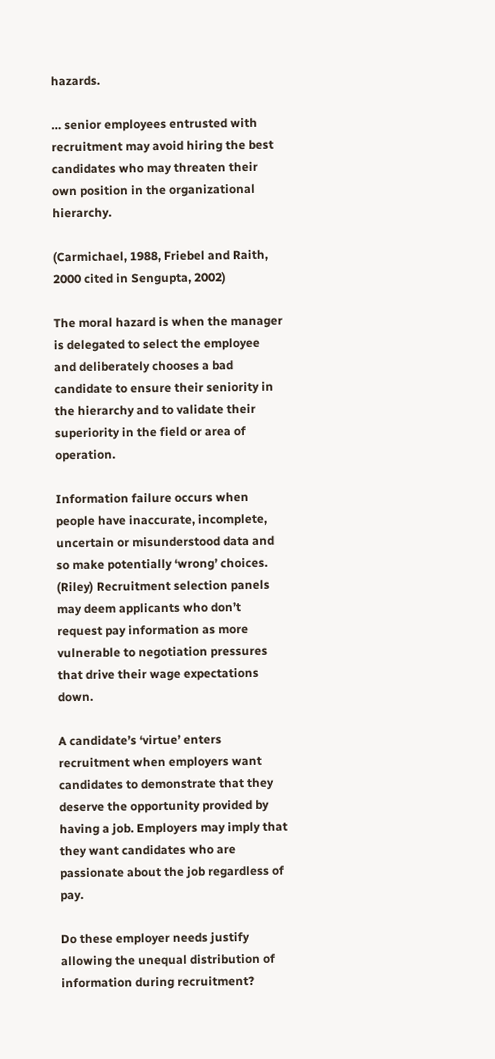hazards.

… senior employees entrusted with recruitment may avoid hiring the best candidates who may threaten their own position in the organizational hierarchy.

(Carmichael, 1988, Friebel and Raith, 2000 cited in Sengupta, 2002)

The moral hazard is when the manager is delegated to select the employee and deliberately chooses a bad candidate to ensure their seniority in the hierarchy and to validate their superiority in the field or area of operation.

Information failure occurs when people have inaccurate, incomplete, uncertain or misunderstood data and so make potentially ‘wrong’ choices. (Riley) Recruitment selection panels may deem applicants who don’t request pay information as more vulnerable to negotiation pressures that drive their wage expectations down.

A candidate’s ‘virtue’ enters recruitment when employers want candidates to demonstrate that they deserve the opportunity provided by having a job. Employers may imply that they want candidates who are passionate about the job regardless of pay.

Do these employer needs justify allowing the unequal distribution of information during recruitment?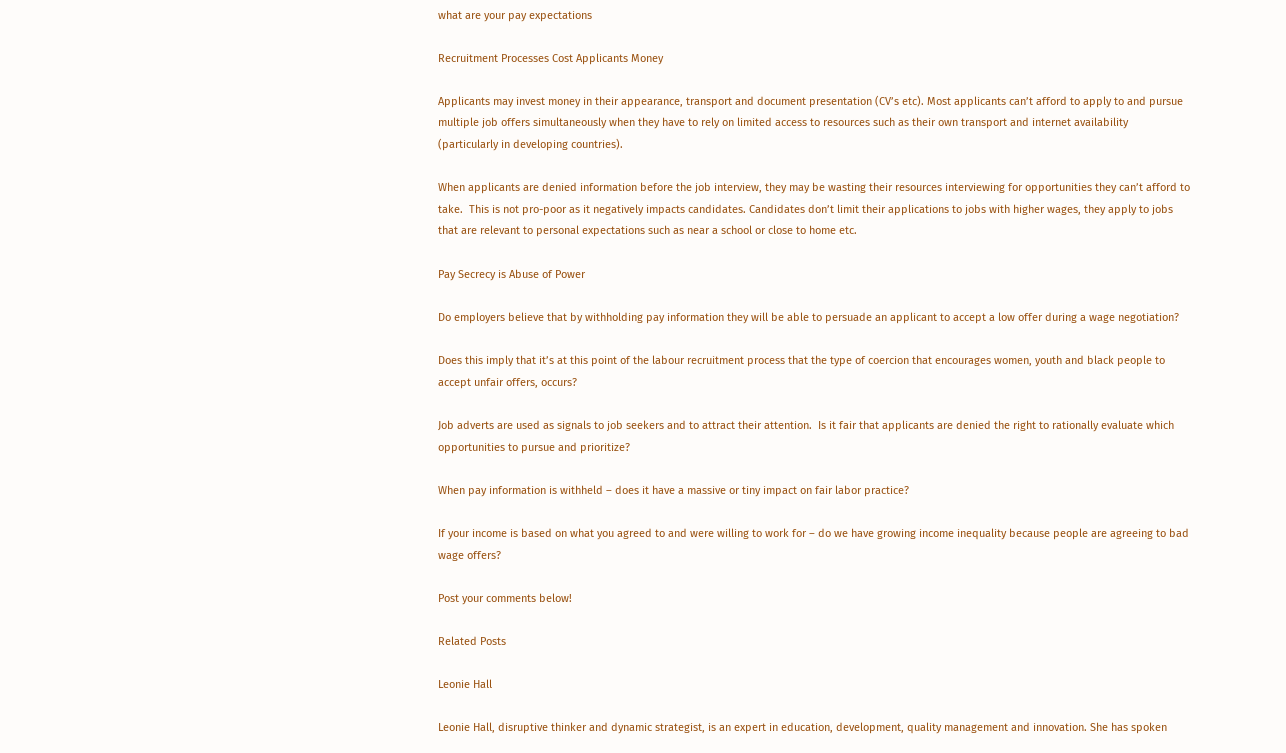what are your pay expectations

Recruitment Processes Cost Applicants Money

Applicants may invest money in their appearance, transport and document presentation (CV’s etc). Most applicants can’t afford to apply to and pursue multiple job offers simultaneously when they have to rely on limited access to resources such as their own transport and internet availability (particularly in developing countries).

When applicants are denied information before the job interview, they may be wasting their resources interviewing for opportunities they can’t afford to take.  This is not pro-poor as it negatively impacts candidates. Candidates don’t limit their applications to jobs with higher wages, they apply to jobs that are relevant to personal expectations such as near a school or close to home etc.

Pay Secrecy is Abuse of Power

Do employers believe that by withholding pay information they will be able to persuade an applicant to accept a low offer during a wage negotiation?

Does this imply that it’s at this point of the labour recruitment process that the type of coercion that encourages women, youth and black people to accept unfair offers, occurs?

Job adverts are used as signals to job seekers and to attract their attention.  Is it fair that applicants are denied the right to rationally evaluate which opportunities to pursue and prioritize?

When pay information is withheld – does it have a massive or tiny impact on fair labor practice?

If your income is based on what you agreed to and were willing to work for – do we have growing income inequality because people are agreeing to bad wage offers?

Post your comments below!

Related Posts

Leonie Hall

Leonie Hall, disruptive thinker and dynamic strategist, is an expert in education, development, quality management and innovation. She has spoken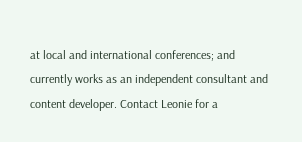at local and international conferences; and currently works as an independent consultant and content developer. Contact Leonie for a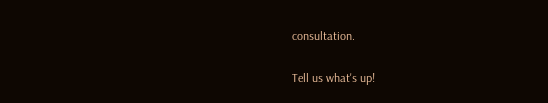consultation.

Tell us what's up!